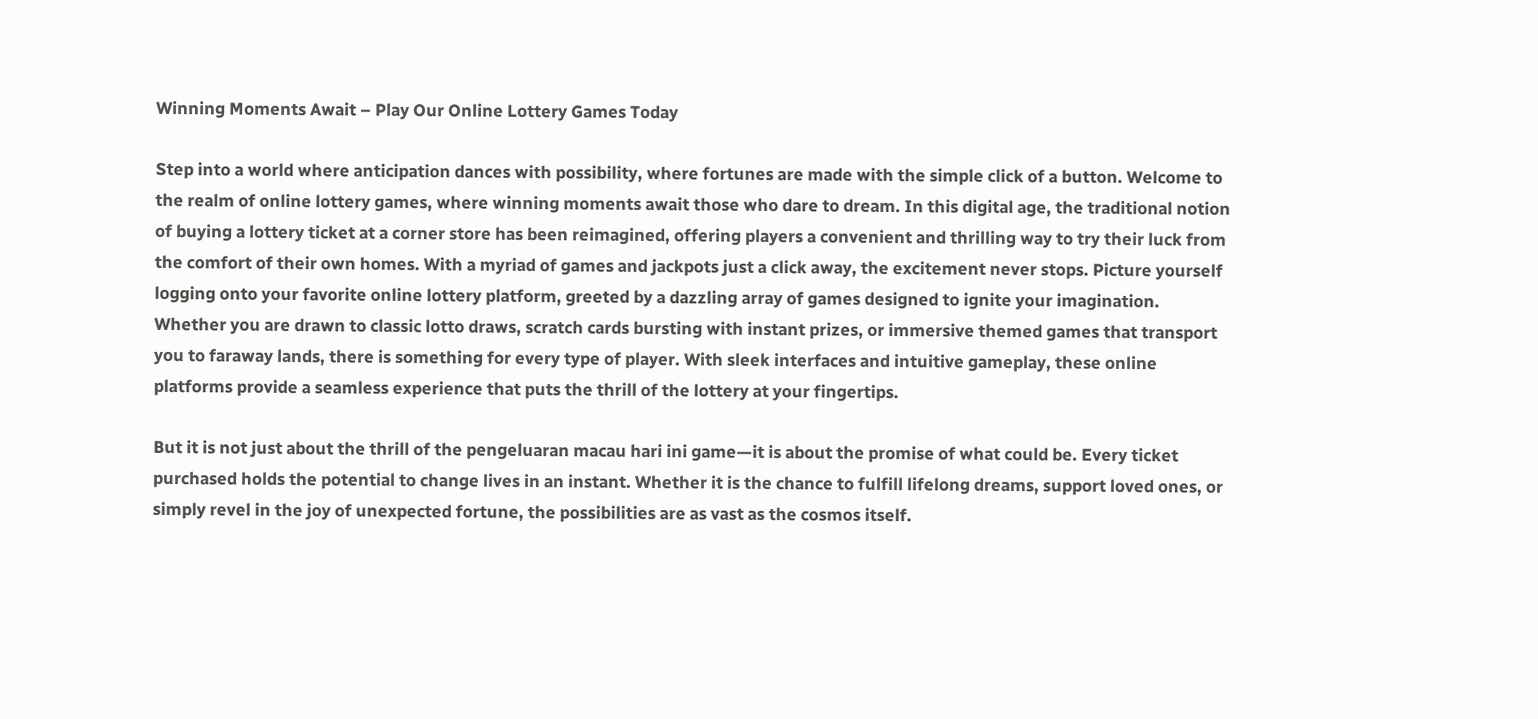Winning Moments Await – Play Our Online Lottery Games Today

Step into a world where anticipation dances with possibility, where fortunes are made with the simple click of a button. Welcome to the realm of online lottery games, where winning moments await those who dare to dream. In this digital age, the traditional notion of buying a lottery ticket at a corner store has been reimagined, offering players a convenient and thrilling way to try their luck from the comfort of their own homes. With a myriad of games and jackpots just a click away, the excitement never stops. Picture yourself logging onto your favorite online lottery platform, greeted by a dazzling array of games designed to ignite your imagination. Whether you are drawn to classic lotto draws, scratch cards bursting with instant prizes, or immersive themed games that transport you to faraway lands, there is something for every type of player. With sleek interfaces and intuitive gameplay, these online platforms provide a seamless experience that puts the thrill of the lottery at your fingertips.

But it is not just about the thrill of the pengeluaran macau hari ini game—it is about the promise of what could be. Every ticket purchased holds the potential to change lives in an instant. Whether it is the chance to fulfill lifelong dreams, support loved ones, or simply revel in the joy of unexpected fortune, the possibilities are as vast as the cosmos itself.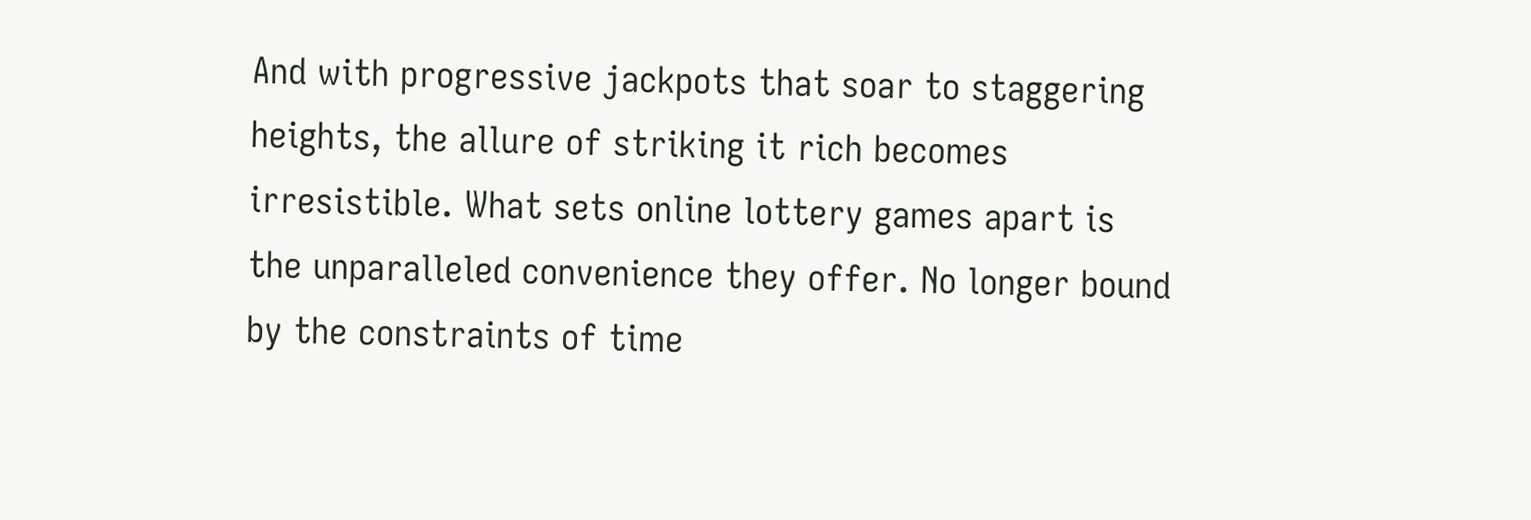And with progressive jackpots that soar to staggering heights, the allure of striking it rich becomes irresistible. What sets online lottery games apart is the unparalleled convenience they offer. No longer bound by the constraints of time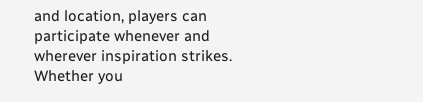and location, players can participate whenever and wherever inspiration strikes. Whether you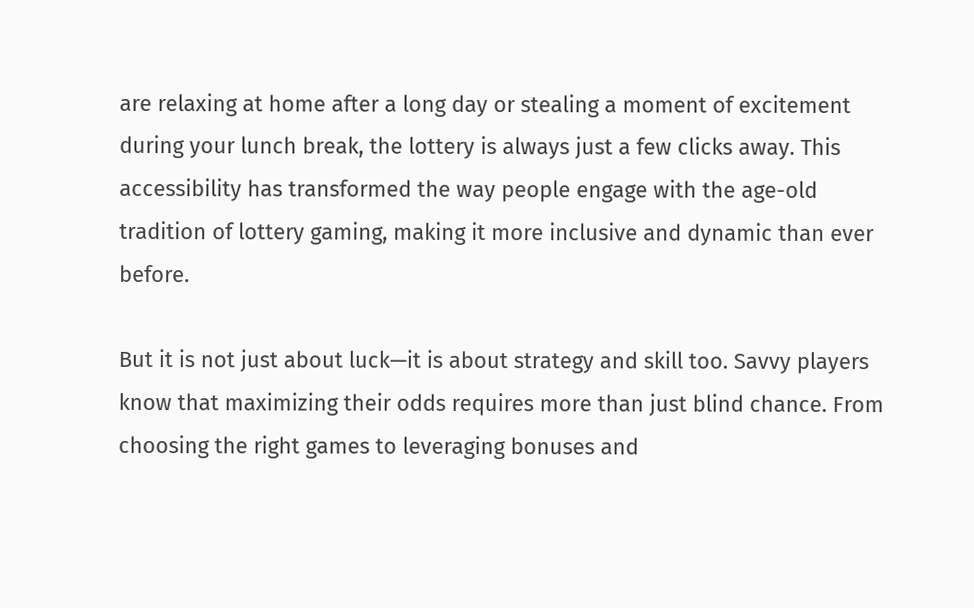are relaxing at home after a long day or stealing a moment of excitement during your lunch break, the lottery is always just a few clicks away. This accessibility has transformed the way people engage with the age-old tradition of lottery gaming, making it more inclusive and dynamic than ever before.

But it is not just about luck—it is about strategy and skill too. Savvy players know that maximizing their odds requires more than just blind chance. From choosing the right games to leveraging bonuses and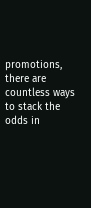promotions, there are countless ways to stack the odds in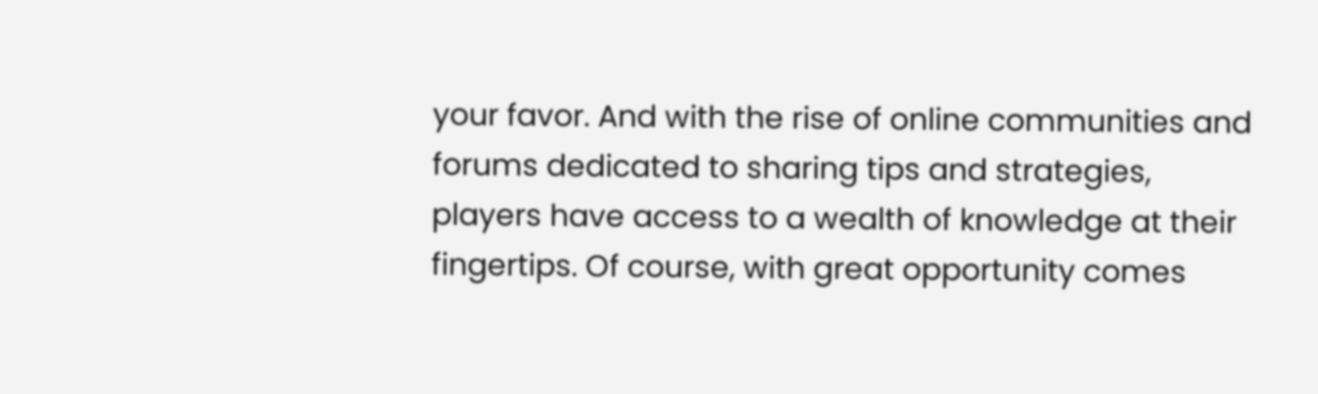your favor. And with the rise of online communities and forums dedicated to sharing tips and strategies, players have access to a wealth of knowledge at their fingertips. Of course, with great opportunity comes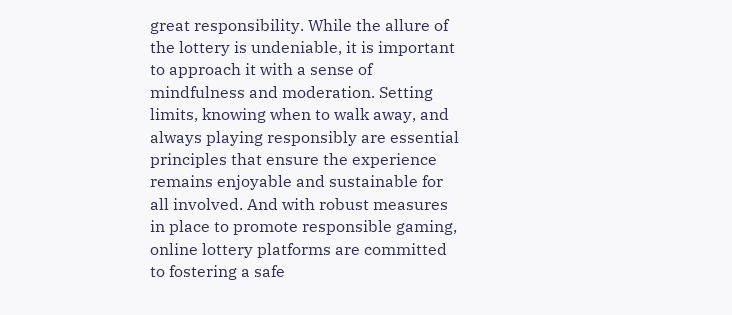great responsibility. While the allure of the lottery is undeniable, it is important to approach it with a sense of mindfulness and moderation. Setting limits, knowing when to walk away, and always playing responsibly are essential principles that ensure the experience remains enjoyable and sustainable for all involved. And with robust measures in place to promote responsible gaming, online lottery platforms are committed to fostering a safe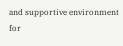and supportive environment for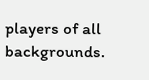players of all backgrounds.